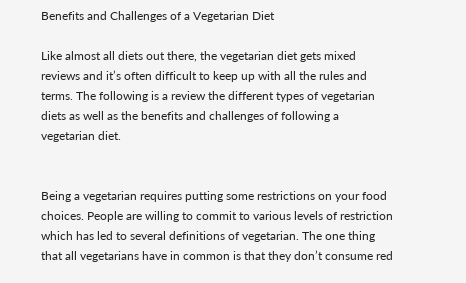Benefits and Challenges of a Vegetarian Diet

Like almost all diets out there, the vegetarian diet gets mixed reviews and it’s often difficult to keep up with all the rules and terms. The following is a review the different types of vegetarian diets as well as the benefits and challenges of following a vegetarian diet.


Being a vegetarian requires putting some restrictions on your food choices. People are willing to commit to various levels of restriction which has led to several definitions of vegetarian. The one thing that all vegetarians have in common is that they don’t consume red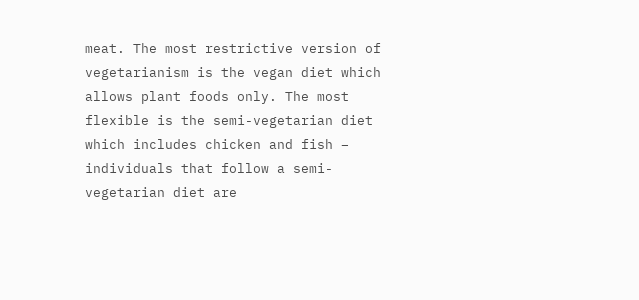meat. The most restrictive version of vegetarianism is the vegan diet which allows plant foods only. The most flexible is the semi-vegetarian diet which includes chicken and fish – individuals that follow a semi-vegetarian diet are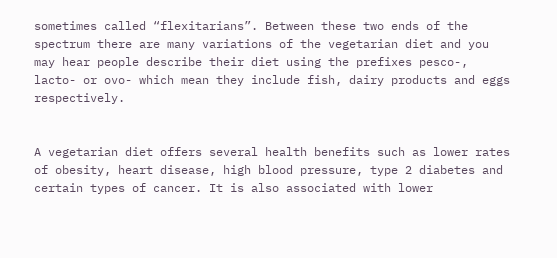sometimes called “flexitarians”. Between these two ends of the spectrum there are many variations of the vegetarian diet and you may hear people describe their diet using the prefixes pesco-, lacto- or ovo- which mean they include fish, dairy products and eggs respectively.


A vegetarian diet offers several health benefits such as lower rates of obesity, heart disease, high blood pressure, type 2 diabetes and certain types of cancer. It is also associated with lower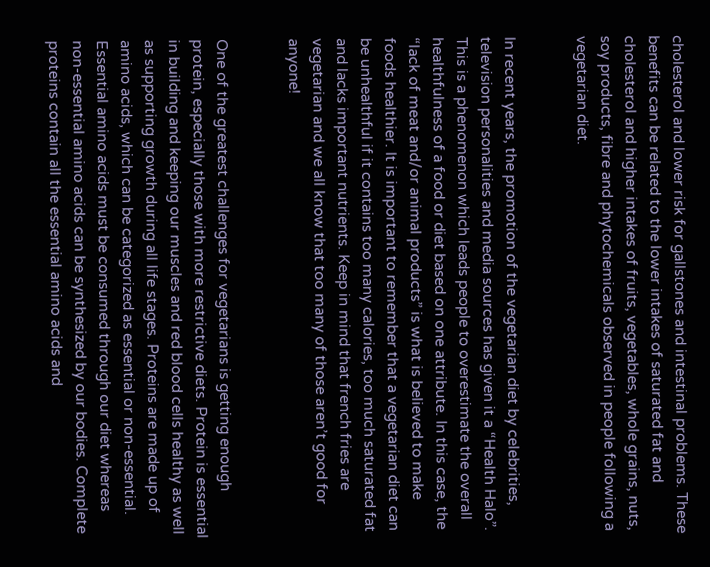cholesterol and lower risk for gallstones and intestinal problems. These benefits can be related to the lower intakes of saturated fat and cholesterol and higher intakes of fruits, vegetables, whole grains, nuts, soy products, fibre and phytochemicals observed in people following a vegetarian diet.


In recent years, the promotion of the vegetarian diet by celebrities, television personalities and media sources has given it a “Health Halo”. This is a phenomenon which leads people to overestimate the overall healthfulness of a food or diet based on one attribute. In this case, the “lack of meat and/or animal products” is what is believed to make foods healthier. It is important to remember that a vegetarian diet can be unhealthful if it contains too many calories, too much saturated fat and lacks important nutrients. Keep in mind that french fries are vegetarian and we all know that too many of those aren’t good for anyone!


One of the greatest challenges for vegetarians is getting enough protein, especially those with more restrictive diets. Protein is essential in building and keeping our muscles and red blood cells healthy as well as supporting growth during all life stages. Proteins are made up of amino acids, which can be categorized as essential or non-essential. Essential amino acids must be consumed through our diet whereas non-essential amino acids can be synthesized by our bodies. Complete proteins contain all the essential amino acids and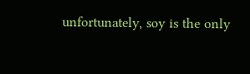unfortunately, soy is the only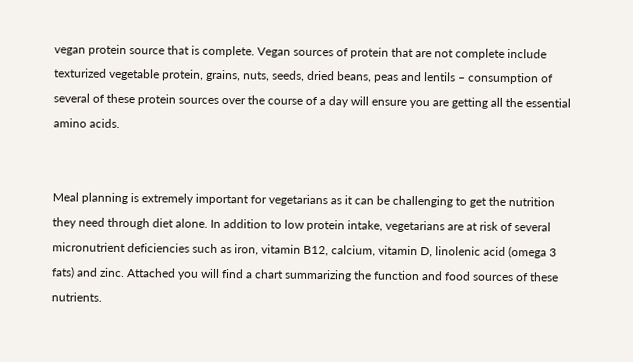vegan protein source that is complete. Vegan sources of protein that are not complete include texturized vegetable protein, grains, nuts, seeds, dried beans, peas and lentils – consumption of several of these protein sources over the course of a day will ensure you are getting all the essential amino acids.


Meal planning is extremely important for vegetarians as it can be challenging to get the nutrition they need through diet alone. In addition to low protein intake, vegetarians are at risk of several micronutrient deficiencies such as iron, vitamin B12, calcium, vitamin D, linolenic acid (omega 3 fats) and zinc. Attached you will find a chart summarizing the function and food sources of these nutrients.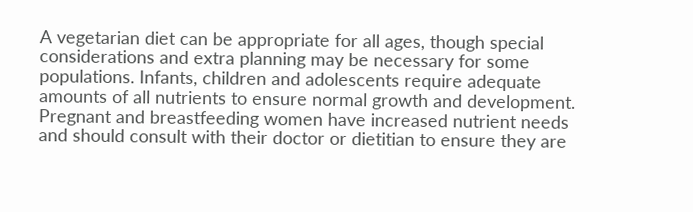A vegetarian diet can be appropriate for all ages, though special considerations and extra planning may be necessary for some populations. Infants, children and adolescents require adequate amounts of all nutrients to ensure normal growth and development. Pregnant and breastfeeding women have increased nutrient needs and should consult with their doctor or dietitian to ensure they are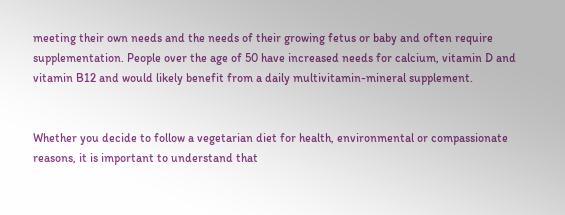meeting their own needs and the needs of their growing fetus or baby and often require supplementation. People over the age of 50 have increased needs for calcium, vitamin D and vitamin B12 and would likely benefit from a daily multivitamin-mineral supplement.


Whether you decide to follow a vegetarian diet for health, environmental or compassionate reasons, it is important to understand that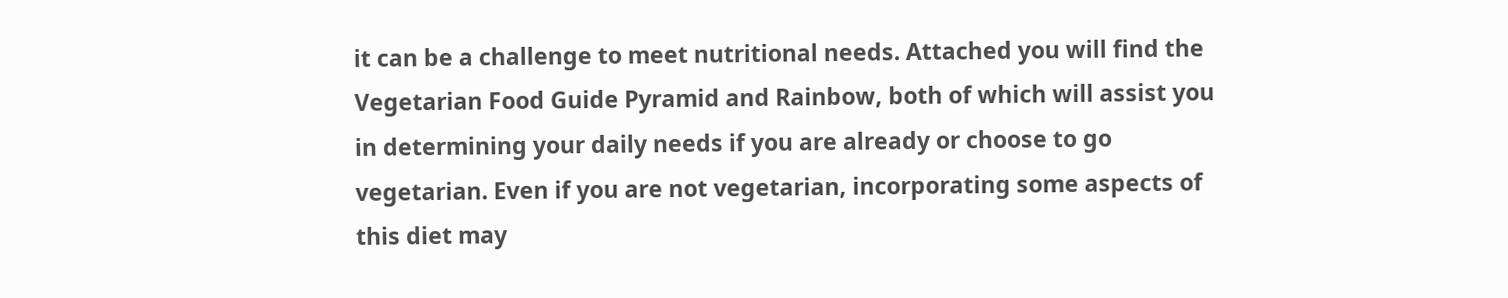it can be a challenge to meet nutritional needs. Attached you will find the Vegetarian Food Guide Pyramid and Rainbow, both of which will assist you in determining your daily needs if you are already or choose to go vegetarian. Even if you are not vegetarian, incorporating some aspects of this diet may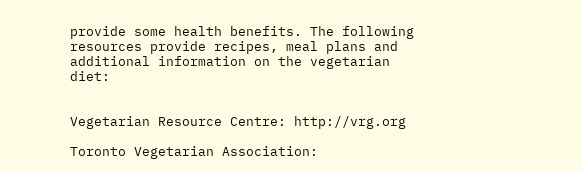provide some health benefits. The following resources provide recipes, meal plans and additional information on the vegetarian diet:


Vegetarian Resource Centre: http://vrg.org

Toronto Vegetarian Association: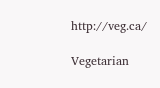http://veg.ca/

Vegetarian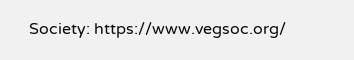Society: https://www.vegsoc.org/